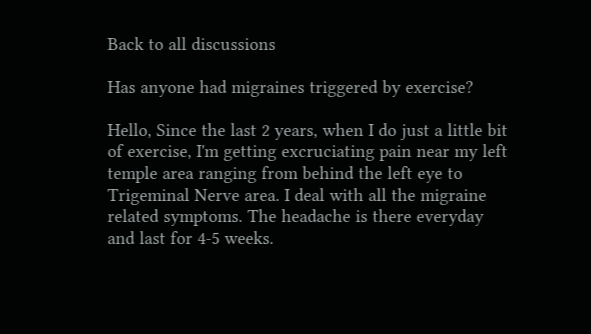Back to all discussions

Has anyone had migraines triggered by exercise?

Hello, Since the last 2 years, when I do just a little bit of exercise, I'm getting excruciating pain near my left temple area ranging from behind the left eye to Trigeminal Nerve area. I deal with all the migraine related symptoms. The headache is there everyday and last for 4-5 weeks.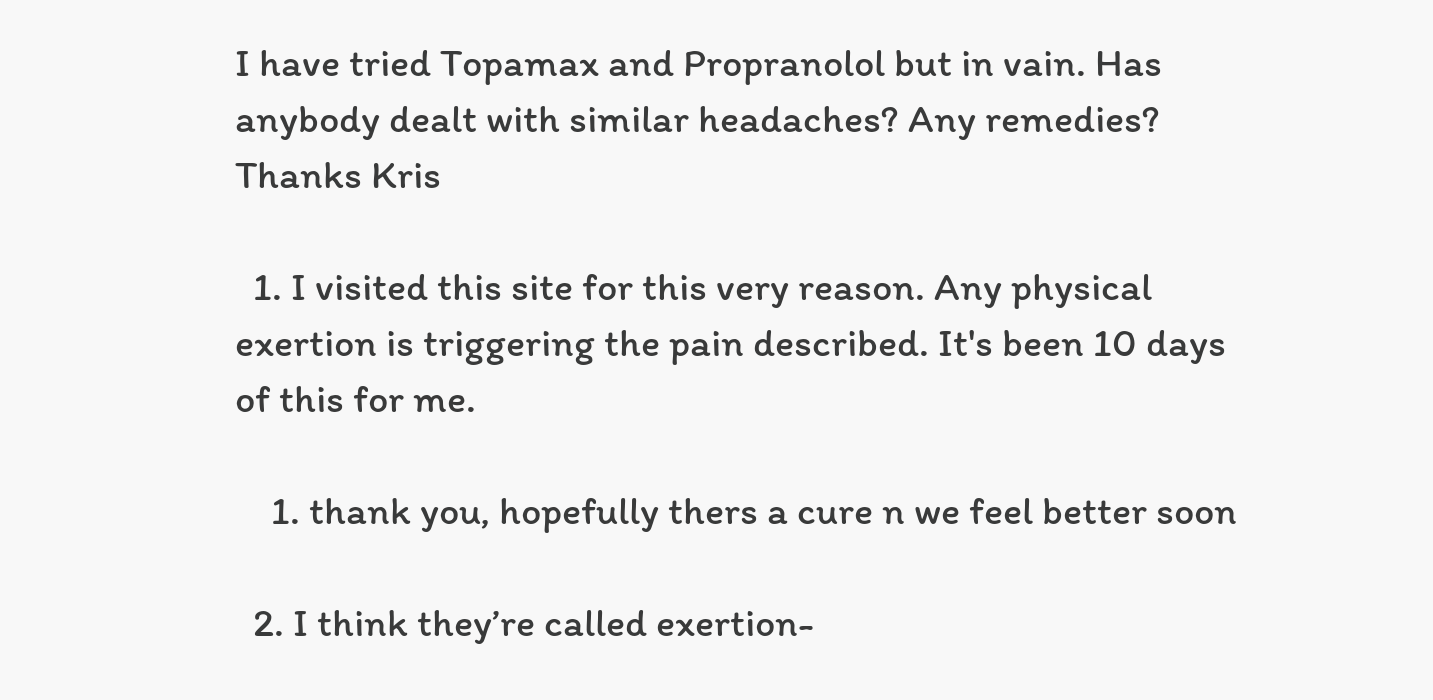I have tried Topamax and Propranolol but in vain. Has anybody dealt with similar headaches? Any remedies? Thanks Kris

  1. I visited this site for this very reason. Any physical exertion is triggering the pain described. It's been 10 days of this for me.

    1. thank you, hopefully thers a cure n we feel better soon

  2. I think they’re called exertion-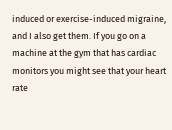induced or exercise-induced migraine, and I also get them. If you go on a machine at the gym that has cardiac monitors you might see that your heart rate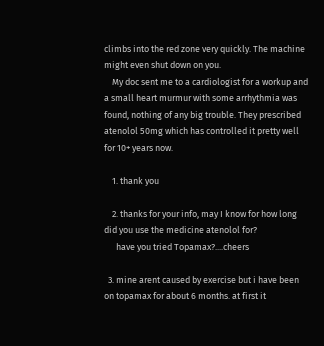climbs into the red zone very quickly. The machine might even shut down on you.
    My doc sent me to a cardiologist for a workup and a small heart murmur with some arrhythmia was found, nothing of any big trouble. They prescribed atenolol 50mg which has controlled it pretty well for 10+ years now.

    1. thank you

    2. thanks for your info, may I know for how long did you use the medicine atenolol for?
      have you tried Topamax?....cheers

  3. mine arent caused by exercise but i have been on topamax for about 6 months. at first it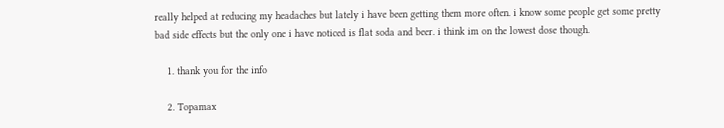really helped at reducing my headaches but lately i have been getting them more often. i know some people get some pretty bad side effects but the only one i have noticed is flat soda and beer. i think im on the lowest dose though.

    1. thank you for the info

    2. Topamax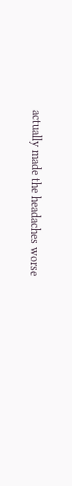actually made the headaches worse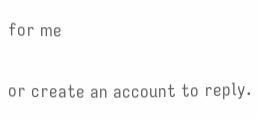for me

or create an account to reply.